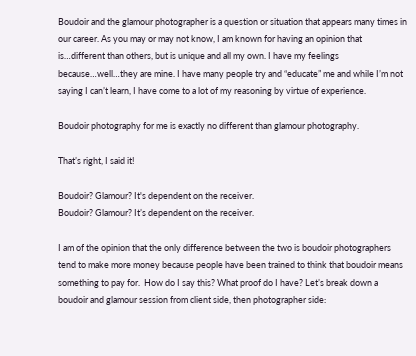Boudoir and the glamour photographer is a question or situation that appears many times in our career. As you may or may not know, I am known for having an opinion that is…different than others, but is unique and all my own. I have my feelings because…well…they are mine. I have many people try and “educate” me and while I’m not saying I can’t learn, I have come to a lot of my reasoning by virtue of experience.

Boudoir photography for me is exactly no different than glamour photography.

That’s right, I said it!

Boudoir? Glamour? It's dependent on the receiver.
Boudoir? Glamour? It’s dependent on the receiver.

I am of the opinion that the only difference between the two is boudoir photographers tend to make more money because people have been trained to think that boudoir means something to pay for.  How do I say this? What proof do I have? Let’s break down a boudoir and glamour session from client side, then photographer side: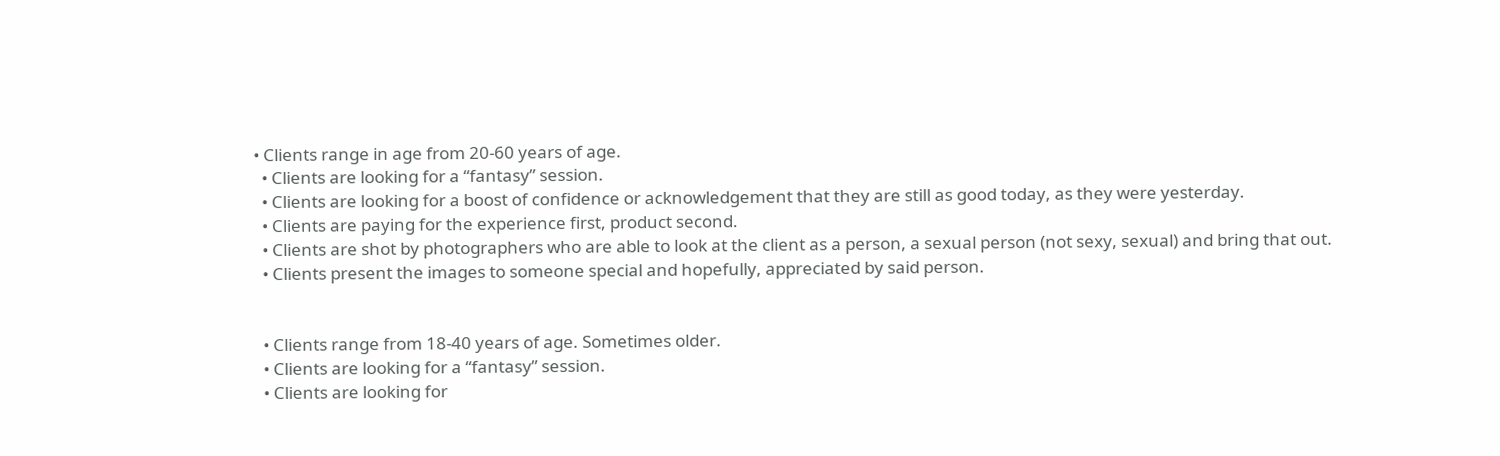• Clients range in age from 20-60 years of age.
  • Clients are looking for a “fantasy” session.
  • Clients are looking for a boost of confidence or acknowledgement that they are still as good today, as they were yesterday.
  • Clients are paying for the experience first, product second.
  • Clients are shot by photographers who are able to look at the client as a person, a sexual person (not sexy, sexual) and bring that out.
  • Clients present the images to someone special and hopefully, appreciated by said person.


  • Clients range from 18-40 years of age. Sometimes older.
  • Clients are looking for a “fantasy” session.
  • Clients are looking for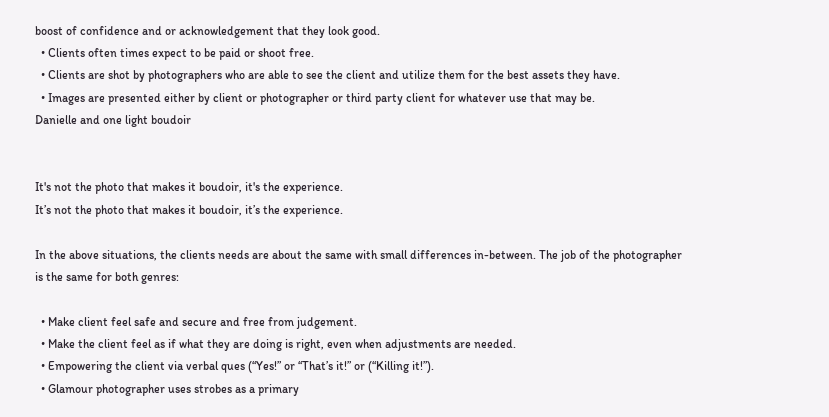boost of confidence and or acknowledgement that they look good.
  • Clients often times expect to be paid or shoot free.
  • Clients are shot by photographers who are able to see the client and utilize them for the best assets they have.
  • Images are presented either by client or photographer or third party client for whatever use that may be.
Danielle and one light boudoir


It's not the photo that makes it boudoir, it's the experience.
It’s not the photo that makes it boudoir, it’s the experience.

In the above situations, the clients needs are about the same with small differences in-between. The job of the photographer is the same for both genres:

  • Make client feel safe and secure and free from judgement.
  • Make the client feel as if what they are doing is right, even when adjustments are needed.
  • Empowering the client via verbal ques (“Yes!” or “That’s it!” or (“Killing it!”).
  • Glamour photographer uses strobes as a primary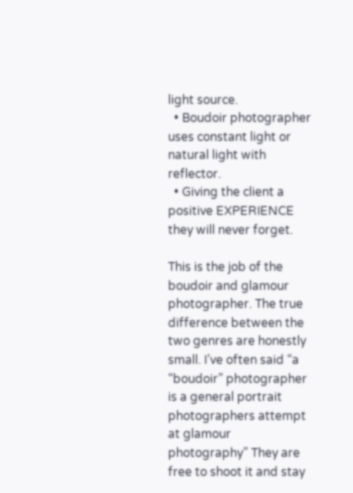light source.
  • Boudoir photographer uses constant light or natural light with reflector.
  • Giving the client a positive EXPERIENCE they will never forget.

This is the job of the boudoir and glamour photographer. The true difference between the two genres are honestly small. I’ve often said “a “boudoir” photographer is a general portrait photographers attempt at glamour photography” They are free to shoot it and stay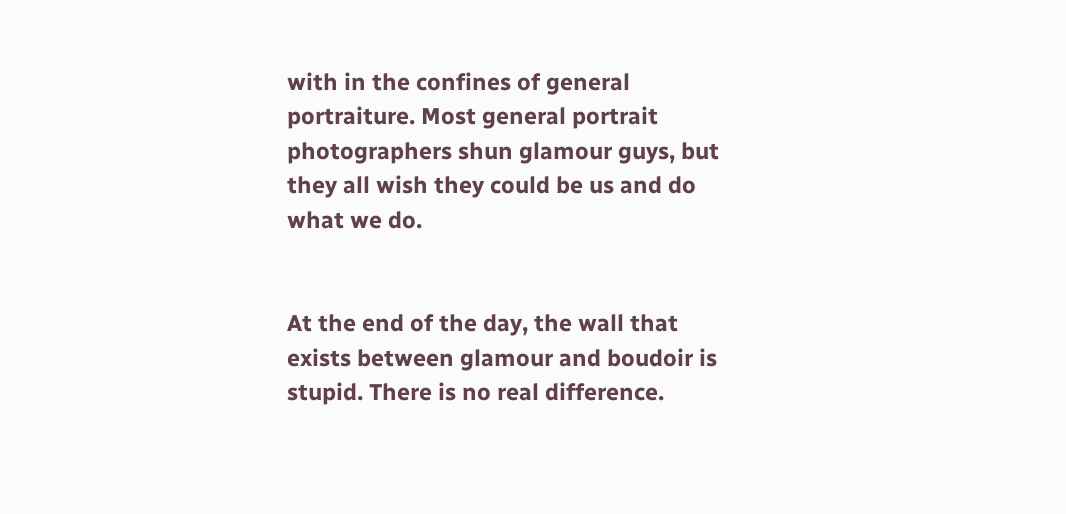with in the confines of general portraiture. Most general portrait photographers shun glamour guys, but they all wish they could be us and do what we do.


At the end of the day, the wall that exists between glamour and boudoir is stupid. There is no real difference.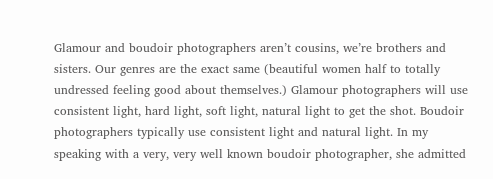Glamour and boudoir photographers aren’t cousins, we’re brothers and sisters. Our genres are the exact same (beautiful women half to totally undressed feeling good about themselves.) Glamour photographers will use consistent light, hard light, soft light, natural light to get the shot. Boudoir photographers typically use consistent light and natural light. In my speaking with a very, very well known boudoir photographer, she admitted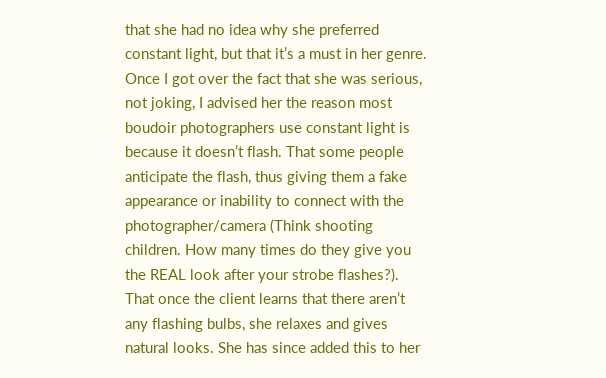that she had no idea why she preferred constant light, but that it’s a must in her genre. Once I got over the fact that she was serious, not joking, I advised her the reason most boudoir photographers use constant light is because it doesn’t flash. That some people anticipate the flash, thus giving them a fake appearance or inability to connect with the photographer/camera (Think shooting children. How many times do they give you the REAL look after your strobe flashes?). That once the client learns that there aren’t any flashing bulbs, she relaxes and gives natural looks. She has since added this to her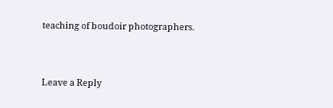teaching of boudoir photographers.


Leave a Reply